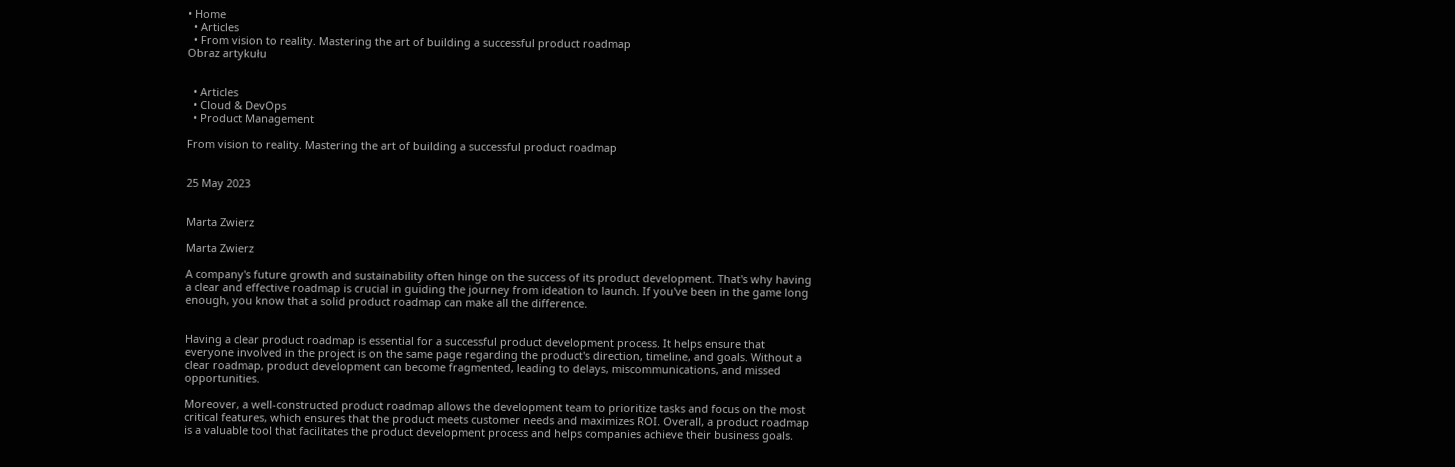• Home
  • Articles
  • From vision to reality. Mastering the art of building a successful product roadmap
Obraz artykułu


  • Articles
  • Cloud & DevOps
  • Product Management

From vision to reality. Mastering the art of building a successful product roadmap


25 May 2023


Marta Zwierz

Marta Zwierz

A company's future growth and sustainability often hinge on the success of its product development. That's why having a clear and effective roadmap is crucial in guiding the journey from ideation to launch. If you've been in the game long enough, you know that a solid product roadmap can make all the difference.


Having a clear product roadmap is essential for a successful product development process. It helps ensure that everyone involved in the project is on the same page regarding the product's direction, timeline, and goals. Without a clear roadmap, product development can become fragmented, leading to delays, miscommunications, and missed opportunities.

Moreover, a well-constructed product roadmap allows the development team to prioritize tasks and focus on the most critical features, which ensures that the product meets customer needs and maximizes ROI. Overall, a product roadmap is a valuable tool that facilitates the product development process and helps companies achieve their business goals.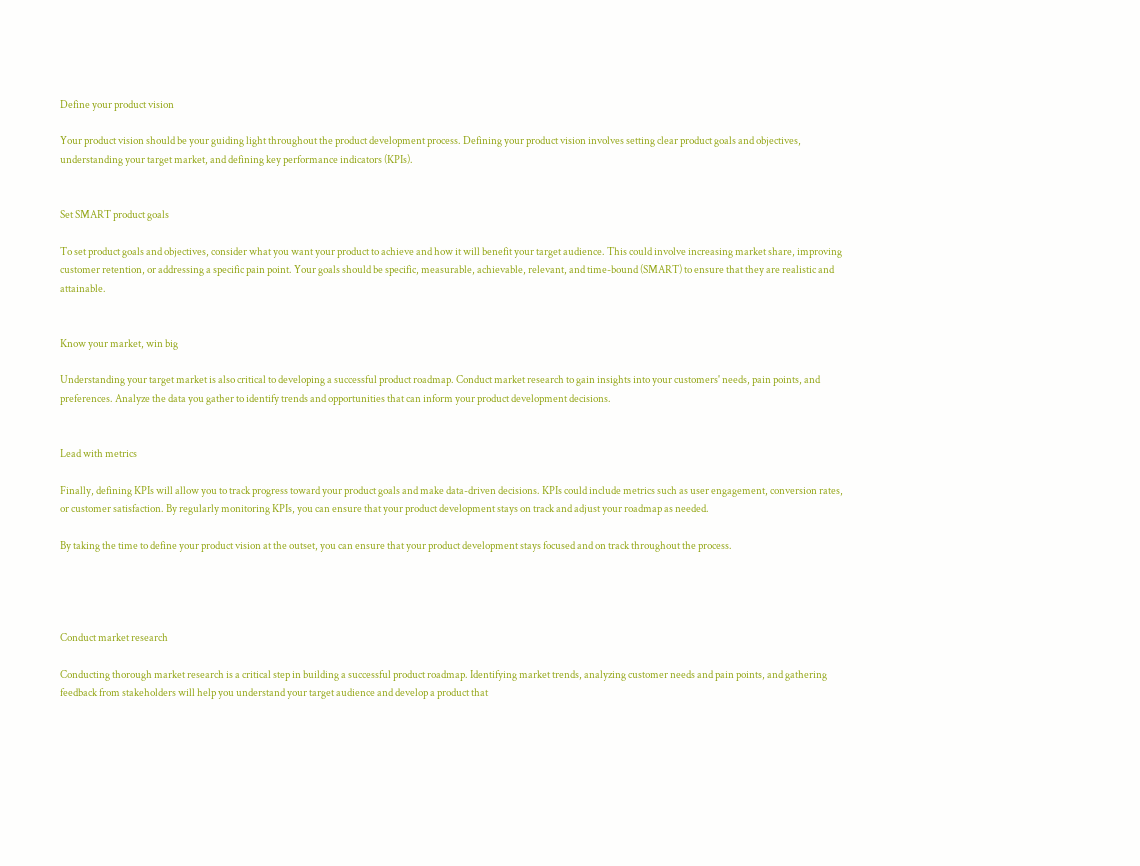Define your product vision

Your product vision should be your guiding light throughout the product development process. Defining your product vision involves setting clear product goals and objectives, understanding your target market, and defining key performance indicators (KPIs).


Set SMART product goals

To set product goals and objectives, consider what you want your product to achieve and how it will benefit your target audience. This could involve increasing market share, improving customer retention, or addressing a specific pain point. Your goals should be specific, measurable, achievable, relevant, and time-bound (SMART) to ensure that they are realistic and attainable.


Know your market, win big

Understanding your target market is also critical to developing a successful product roadmap. Conduct market research to gain insights into your customers' needs, pain points, and preferences. Analyze the data you gather to identify trends and opportunities that can inform your product development decisions.


Lead with metrics

Finally, defining KPIs will allow you to track progress toward your product goals and make data-driven decisions. KPIs could include metrics such as user engagement, conversion rates, or customer satisfaction. By regularly monitoring KPIs, you can ensure that your product development stays on track and adjust your roadmap as needed.

By taking the time to define your product vision at the outset, you can ensure that your product development stays focused and on track throughout the process.




Conduct market research

Conducting thorough market research is a critical step in building a successful product roadmap. Identifying market trends, analyzing customer needs and pain points, and gathering feedback from stakeholders will help you understand your target audience and develop a product that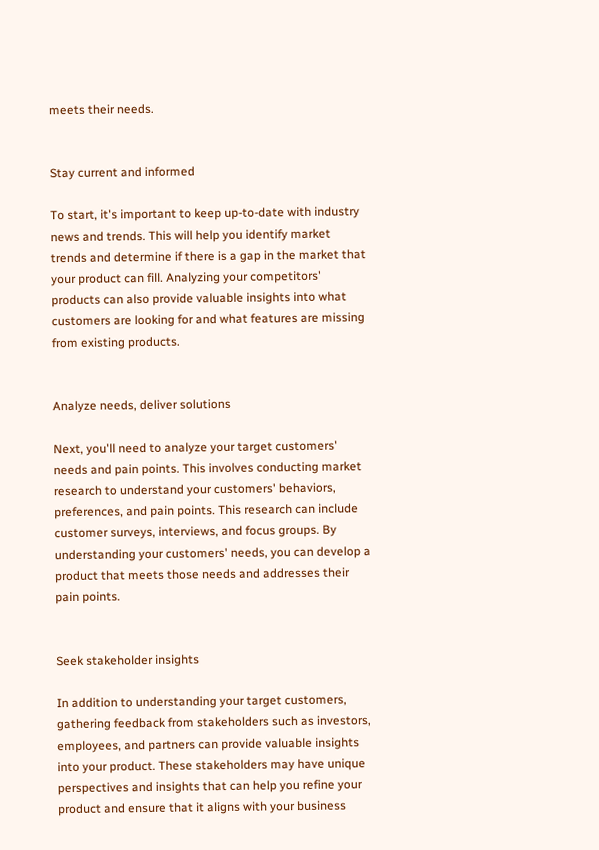meets their needs.


Stay current and informed

To start, it's important to keep up-to-date with industry news and trends. This will help you identify market trends and determine if there is a gap in the market that your product can fill. Analyzing your competitors' products can also provide valuable insights into what customers are looking for and what features are missing from existing products.


Analyze needs, deliver solutions

Next, you'll need to analyze your target customers' needs and pain points. This involves conducting market research to understand your customers' behaviors, preferences, and pain points. This research can include customer surveys, interviews, and focus groups. By understanding your customers' needs, you can develop a product that meets those needs and addresses their pain points.


Seek stakeholder insights

In addition to understanding your target customers, gathering feedback from stakeholders such as investors, employees, and partners can provide valuable insights into your product. These stakeholders may have unique perspectives and insights that can help you refine your product and ensure that it aligns with your business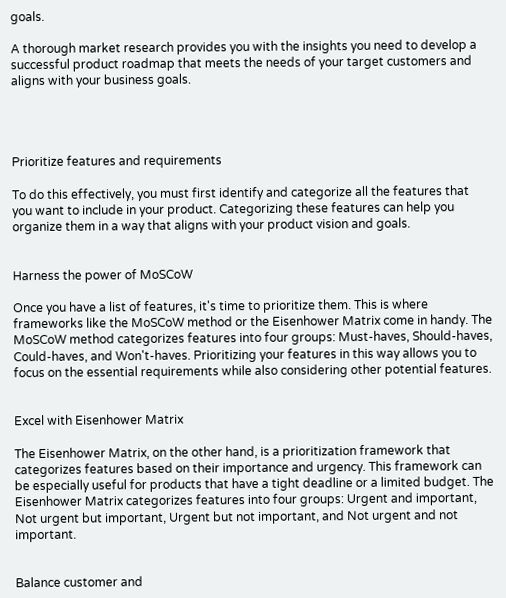goals.

A thorough market research provides you with the insights you need to develop a successful product roadmap that meets the needs of your target customers and aligns with your business goals.




Prioritize features and requirements

To do this effectively, you must first identify and categorize all the features that you want to include in your product. Categorizing these features can help you organize them in a way that aligns with your product vision and goals.


Harness the power of MoSCoW

Once you have a list of features, it's time to prioritize them. This is where frameworks like the MoSCoW method or the Eisenhower Matrix come in handy. The MoSCoW method categorizes features into four groups: Must-haves, Should-haves, Could-haves, and Won't-haves. Prioritizing your features in this way allows you to focus on the essential requirements while also considering other potential features.


Excel with Eisenhower Matrix

The Eisenhower Matrix, on the other hand, is a prioritization framework that categorizes features based on their importance and urgency. This framework can be especially useful for products that have a tight deadline or a limited budget. The Eisenhower Matrix categorizes features into four groups: Urgent and important, Not urgent but important, Urgent but not important, and Not urgent and not important.


Balance customer and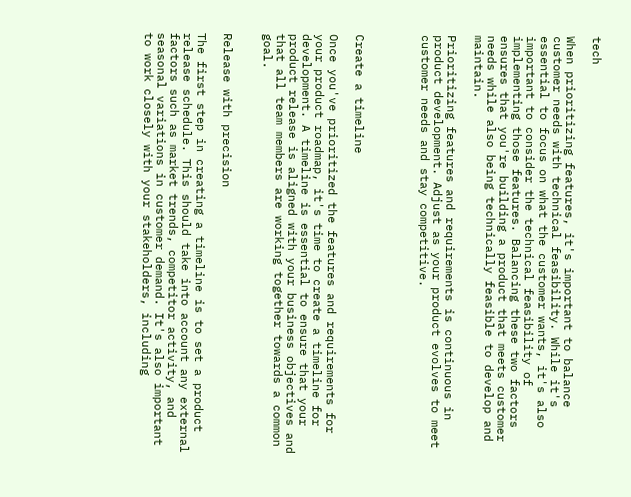tech

When prioritizing features, it's important to balance customer needs with technical feasibility. While it's essential to focus on what the customer wants, it's also important to consider the technical feasibility of implementing those features. Balancing these two factors ensures that you're building a product that meets customer needs while also being technically feasible to develop and maintain.

Prioritizing features and requirements is continuous in product development. Adjust as your product evolves to meet customer needs and stay competitive.




Create a timeline

Once you've prioritized the features and requirements for your product roadmap, it's time to create a timeline for development. A timeline is essential to ensure that your product release is aligned with your business objectives and that all team members are working together towards a common goal.


Release with precision

The first step in creating a timeline is to set a product release schedule. This should take into account any external factors such as market trends, competitor activity, and seasonal variations in customer demand. It's also important to work closely with your stakeholders, including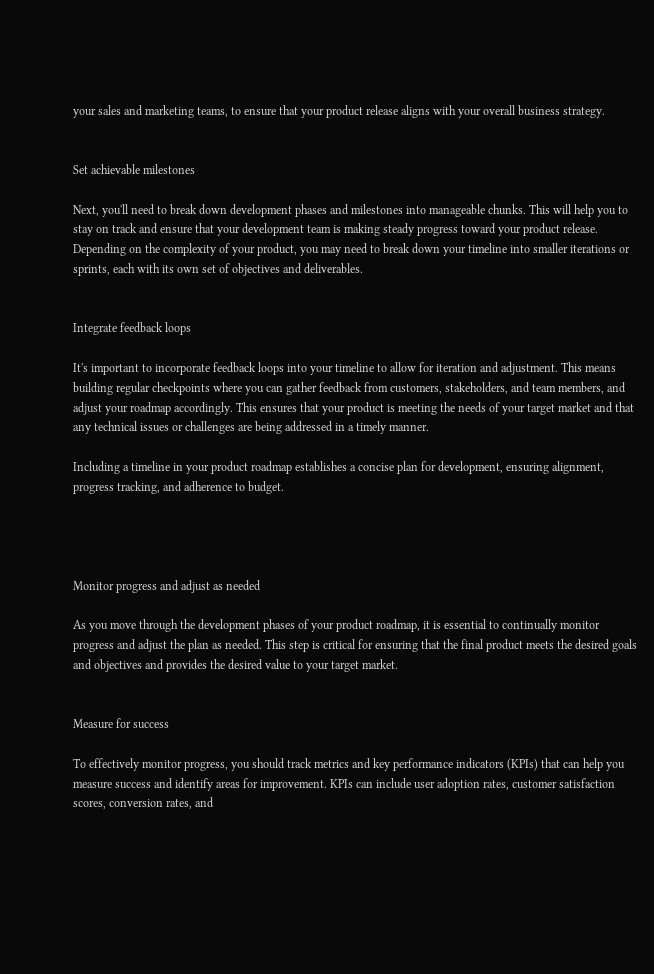your sales and marketing teams, to ensure that your product release aligns with your overall business strategy.


Set achievable milestones

Next, you'll need to break down development phases and milestones into manageable chunks. This will help you to stay on track and ensure that your development team is making steady progress toward your product release. Depending on the complexity of your product, you may need to break down your timeline into smaller iterations or sprints, each with its own set of objectives and deliverables.


Integrate feedback loops

It's important to incorporate feedback loops into your timeline to allow for iteration and adjustment. This means building regular checkpoints where you can gather feedback from customers, stakeholders, and team members, and adjust your roadmap accordingly. This ensures that your product is meeting the needs of your target market and that any technical issues or challenges are being addressed in a timely manner.

Including a timeline in your product roadmap establishes a concise plan for development, ensuring alignment, progress tracking, and adherence to budget.




Monitor progress and adjust as needed

As you move through the development phases of your product roadmap, it is essential to continually monitor progress and adjust the plan as needed. This step is critical for ensuring that the final product meets the desired goals and objectives and provides the desired value to your target market.


Measure for success

To effectively monitor progress, you should track metrics and key performance indicators (KPIs) that can help you measure success and identify areas for improvement. KPIs can include user adoption rates, customer satisfaction scores, conversion rates, and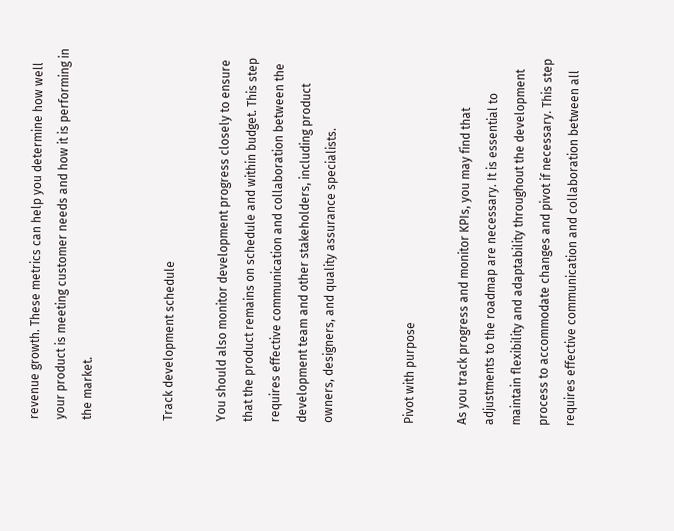revenue growth. These metrics can help you determine how well your product is meeting customer needs and how it is performing in the market.


Track development schedule

You should also monitor development progress closely to ensure that the product remains on schedule and within budget. This step requires effective communication and collaboration between the development team and other stakeholders, including product owners, designers, and quality assurance specialists.


Pivot with purpose

As you track progress and monitor KPIs, you may find that adjustments to the roadmap are necessary. It is essential to maintain flexibility and adaptability throughout the development process to accommodate changes and pivot if necessary. This step requires effective communication and collaboration between all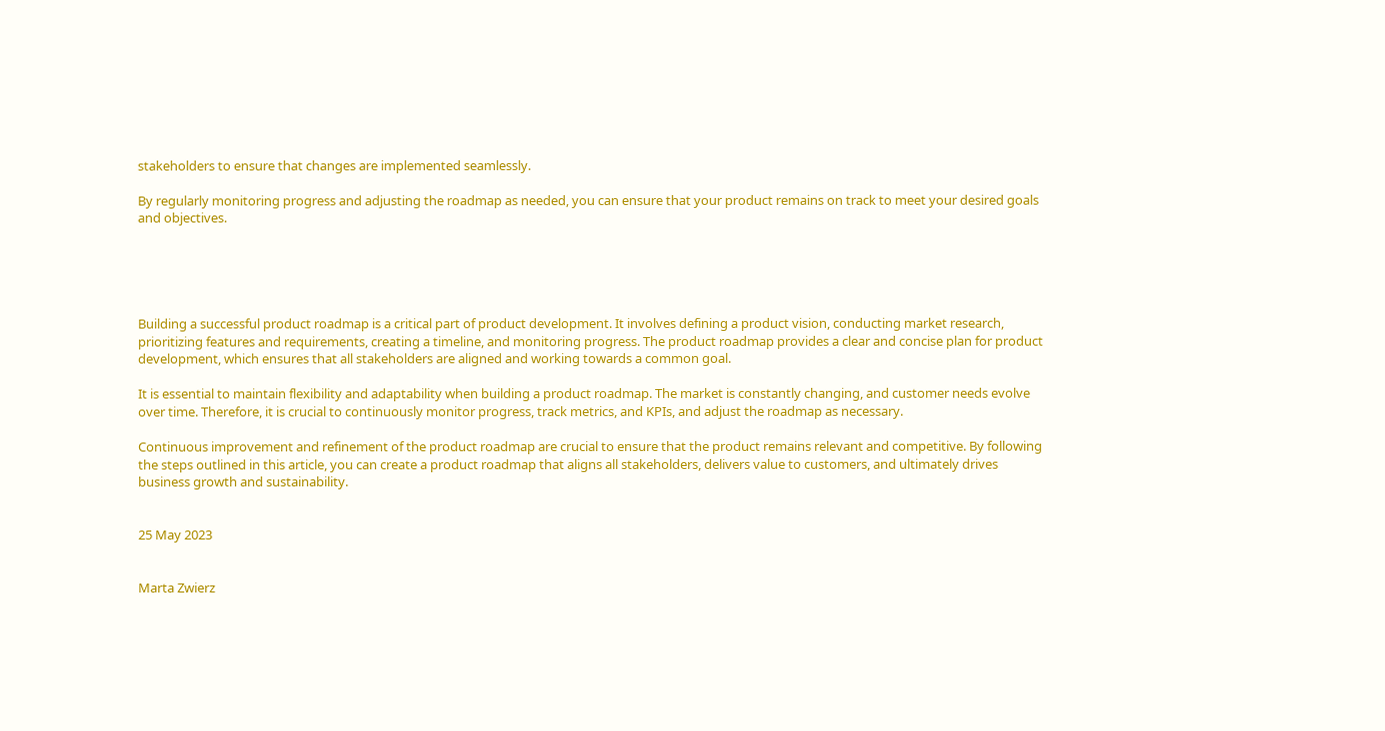stakeholders to ensure that changes are implemented seamlessly.

By regularly monitoring progress and adjusting the roadmap as needed, you can ensure that your product remains on track to meet your desired goals and objectives.





Building a successful product roadmap is a critical part of product development. It involves defining a product vision, conducting market research, prioritizing features and requirements, creating a timeline, and monitoring progress. The product roadmap provides a clear and concise plan for product development, which ensures that all stakeholders are aligned and working towards a common goal.

It is essential to maintain flexibility and adaptability when building a product roadmap. The market is constantly changing, and customer needs evolve over time. Therefore, it is crucial to continuously monitor progress, track metrics, and KPIs, and adjust the roadmap as necessary.

Continuous improvement and refinement of the product roadmap are crucial to ensure that the product remains relevant and competitive. By following the steps outlined in this article, you can create a product roadmap that aligns all stakeholders, delivers value to customers, and ultimately drives business growth and sustainability.


25 May 2023


Marta Zwierz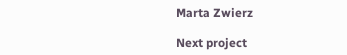Marta Zwierz

Next project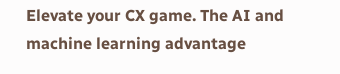Elevate your CX game. The AI and machine learning advantage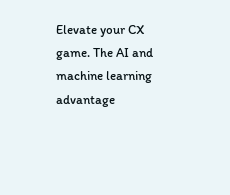Elevate your CX game. The AI and machine learning advantage